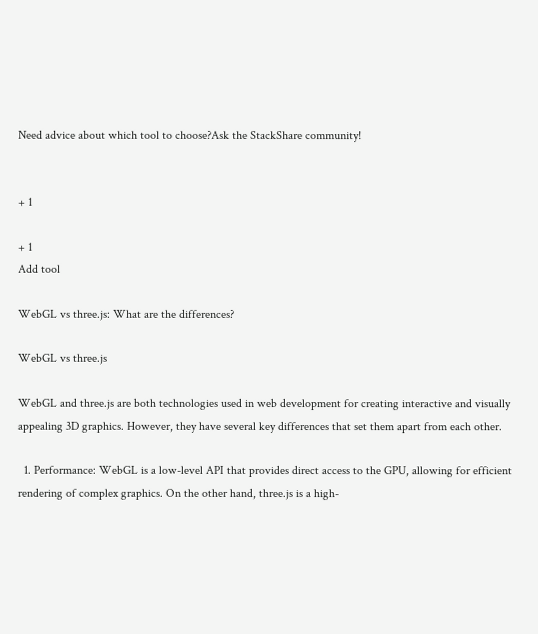Need advice about which tool to choose?Ask the StackShare community!


+ 1

+ 1
Add tool

WebGL vs three.js: What are the differences?

WebGL vs three.js

WebGL and three.js are both technologies used in web development for creating interactive and visually appealing 3D graphics. However, they have several key differences that set them apart from each other.

  1. Performance: WebGL is a low-level API that provides direct access to the GPU, allowing for efficient rendering of complex graphics. On the other hand, three.js is a high-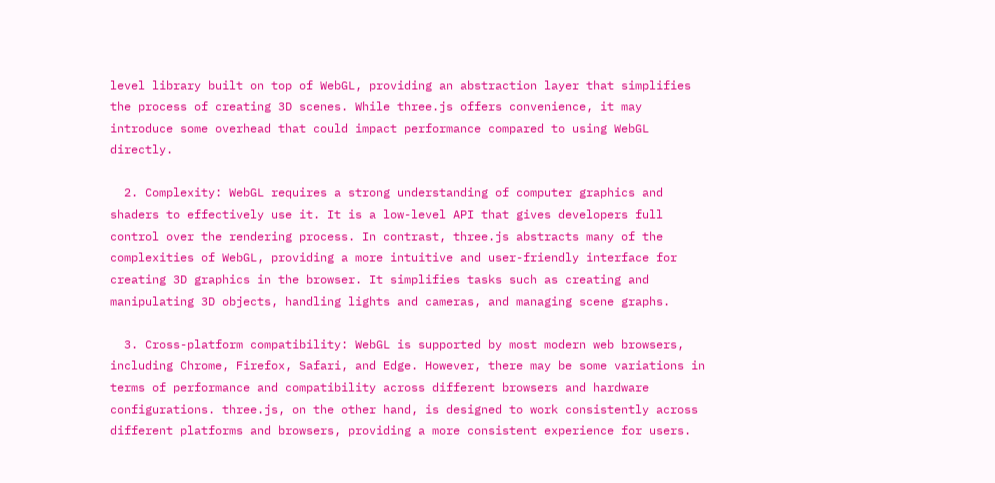level library built on top of WebGL, providing an abstraction layer that simplifies the process of creating 3D scenes. While three.js offers convenience, it may introduce some overhead that could impact performance compared to using WebGL directly.

  2. Complexity: WebGL requires a strong understanding of computer graphics and shaders to effectively use it. It is a low-level API that gives developers full control over the rendering process. In contrast, three.js abstracts many of the complexities of WebGL, providing a more intuitive and user-friendly interface for creating 3D graphics in the browser. It simplifies tasks such as creating and manipulating 3D objects, handling lights and cameras, and managing scene graphs.

  3. Cross-platform compatibility: WebGL is supported by most modern web browsers, including Chrome, Firefox, Safari, and Edge. However, there may be some variations in terms of performance and compatibility across different browsers and hardware configurations. three.js, on the other hand, is designed to work consistently across different platforms and browsers, providing a more consistent experience for users.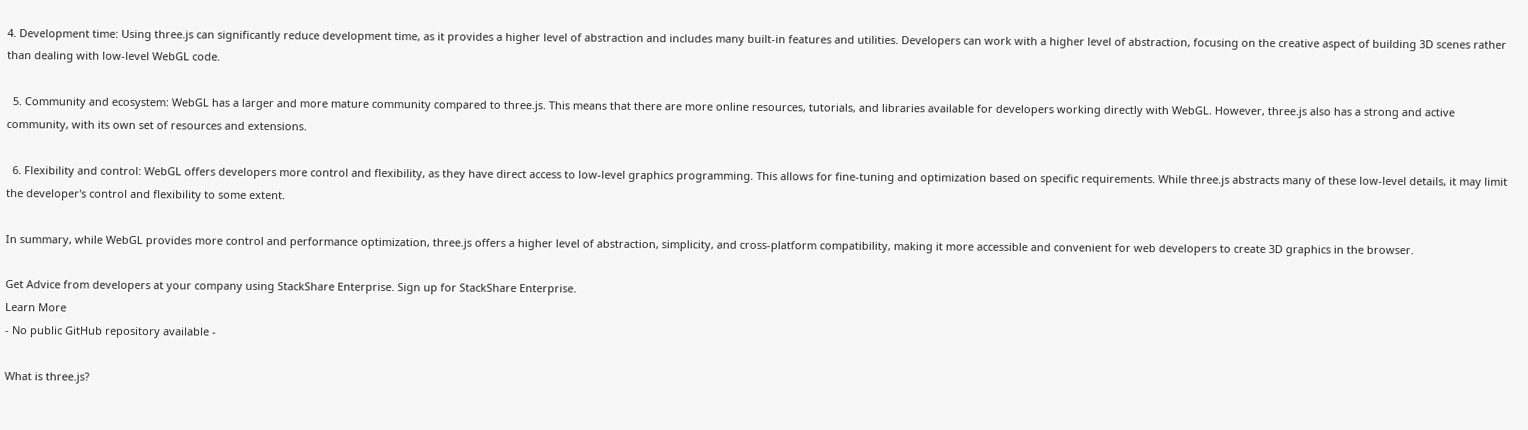4. Development time: Using three.js can significantly reduce development time, as it provides a higher level of abstraction and includes many built-in features and utilities. Developers can work with a higher level of abstraction, focusing on the creative aspect of building 3D scenes rather than dealing with low-level WebGL code.

  5. Community and ecosystem: WebGL has a larger and more mature community compared to three.js. This means that there are more online resources, tutorials, and libraries available for developers working directly with WebGL. However, three.js also has a strong and active community, with its own set of resources and extensions.

  6. Flexibility and control: WebGL offers developers more control and flexibility, as they have direct access to low-level graphics programming. This allows for fine-tuning and optimization based on specific requirements. While three.js abstracts many of these low-level details, it may limit the developer's control and flexibility to some extent.

In summary, while WebGL provides more control and performance optimization, three.js offers a higher level of abstraction, simplicity, and cross-platform compatibility, making it more accessible and convenient for web developers to create 3D graphics in the browser.

Get Advice from developers at your company using StackShare Enterprise. Sign up for StackShare Enterprise.
Learn More
- No public GitHub repository available -

What is three.js?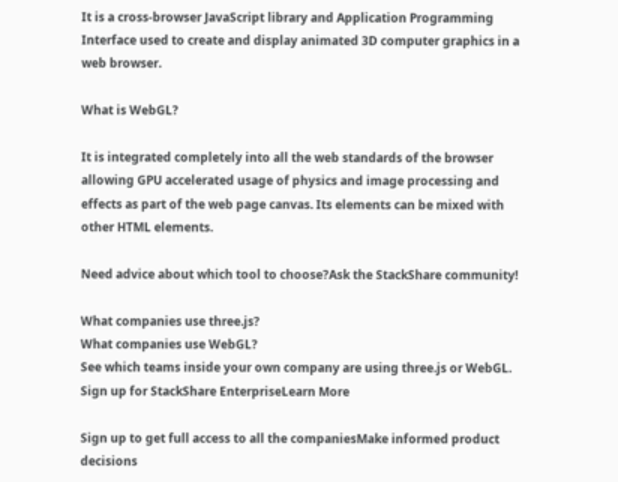It is a cross-browser JavaScript library and Application Programming Interface used to create and display animated 3D computer graphics in a web browser.

What is WebGL?

It is integrated completely into all the web standards of the browser allowing GPU accelerated usage of physics and image processing and effects as part of the web page canvas. Its elements can be mixed with other HTML elements.

Need advice about which tool to choose?Ask the StackShare community!

What companies use three.js?
What companies use WebGL?
See which teams inside your own company are using three.js or WebGL.
Sign up for StackShare EnterpriseLearn More

Sign up to get full access to all the companiesMake informed product decisions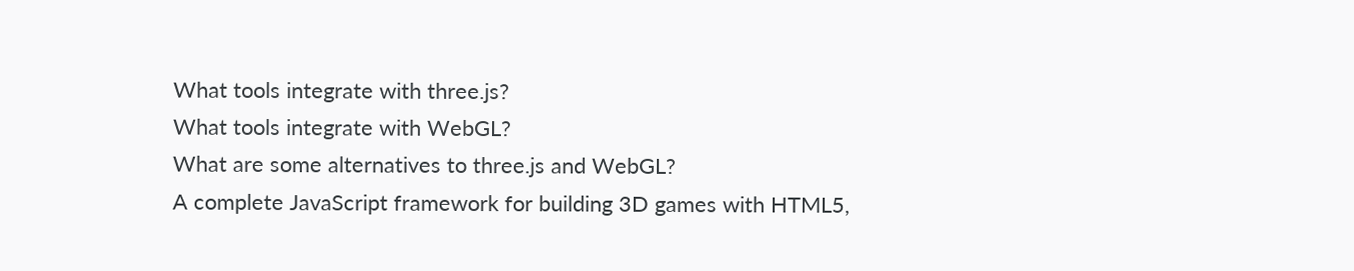What tools integrate with three.js?
What tools integrate with WebGL?
What are some alternatives to three.js and WebGL?
A complete JavaScript framework for building 3D games with HTML5,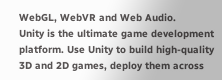WebGL, WebVR and Web Audio.
Unity is the ultimate game development platform. Use Unity to build high-quality 3D and 2D games, deploy them across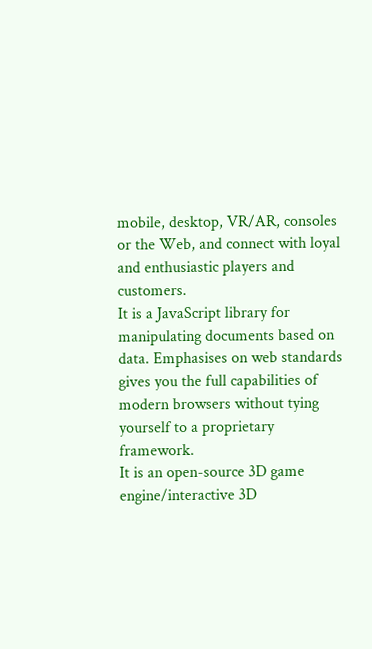mobile, desktop, VR/AR, consoles or the Web, and connect with loyal and enthusiastic players and customers.
It is a JavaScript library for manipulating documents based on data. Emphasises on web standards gives you the full capabilities of modern browsers without tying yourself to a proprietary framework.
It is an open-source 3D game engine/interactive 3D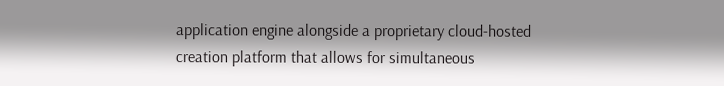application engine alongside a proprietary cloud-hosted creation platform that allows for simultaneous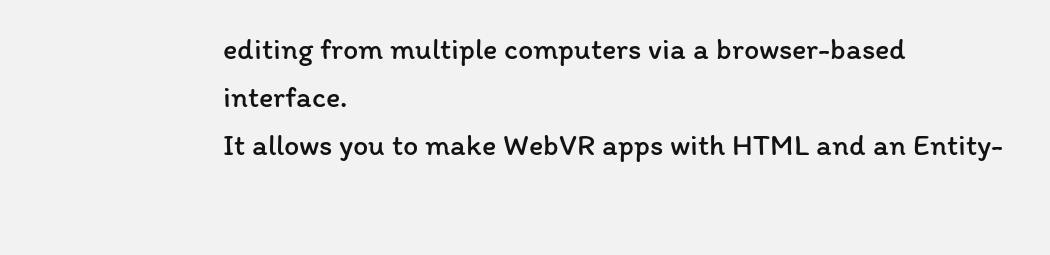editing from multiple computers via a browser-based interface.
It allows you to make WebVR apps with HTML and an Entity-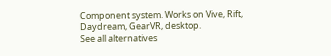Component system. Works on Vive, Rift, Daydream, GearVR, desktop.
See all alternatives